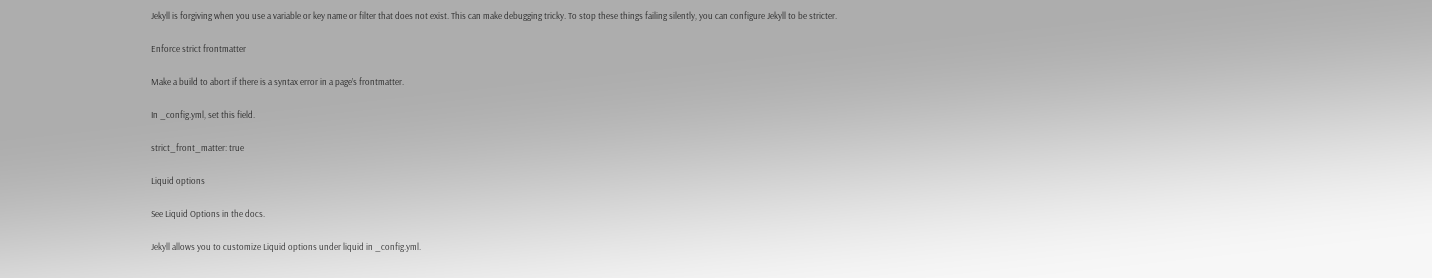Jekyll is forgiving when you use a variable or key name or filter that does not exist. This can make debugging tricky. To stop these things failing silently, you can configure Jekyll to be stricter.

Enforce strict frontmatter

Make a build to abort if there is a syntax error in a page’s frontmatter.

In _config.yml, set this field.

strict_front_matter: true

Liquid options

See Liquid Options in the docs.

Jekyll allows you to customize Liquid options under liquid in _config.yml.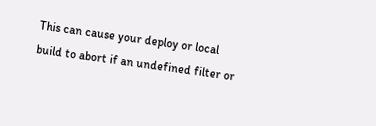This can cause your deploy or local build to abort if an undefined filter or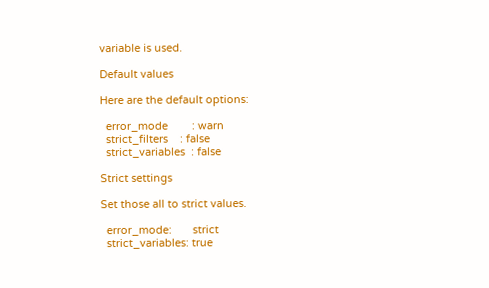variable is used.

Default values

Here are the default options:

  error_mode        : warn
  strict_filters    : false
  strict_variables  : false

Strict settings

Set those all to strict values.

  error_mode:       strict
  strict_variables: true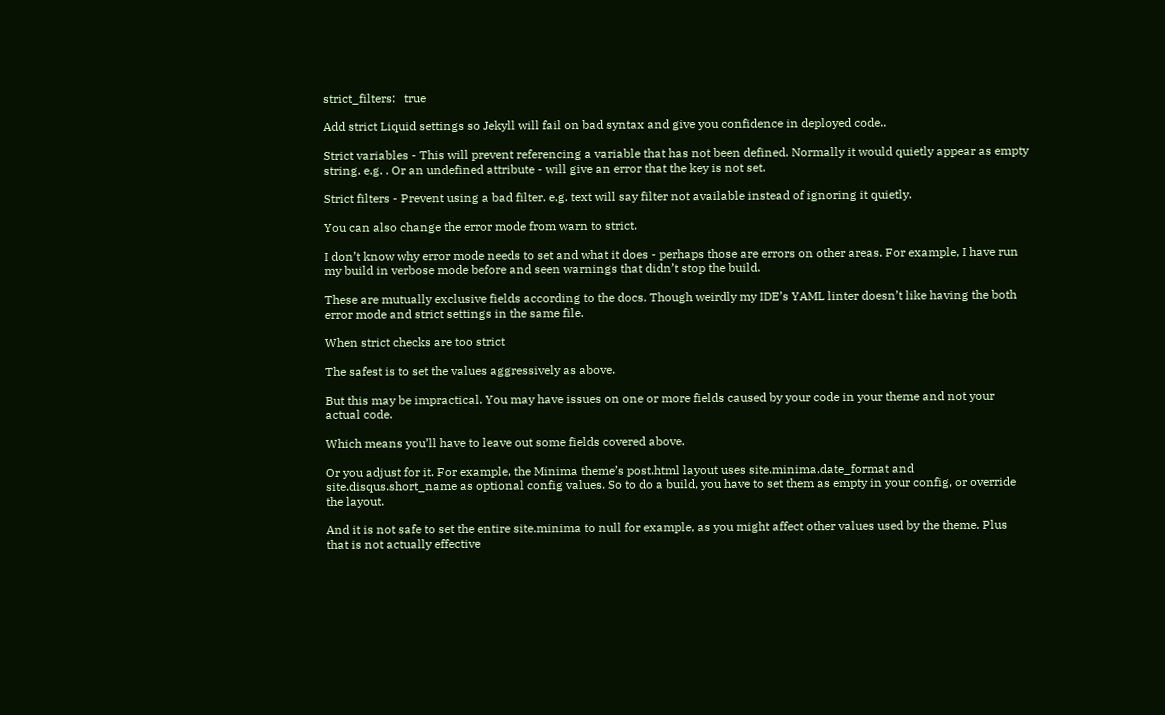strict_filters:   true

Add strict Liquid settings so Jekyll will fail on bad syntax and give you confidence in deployed code..

Strict variables - This will prevent referencing a variable that has not been defined. Normally it would quietly appear as empty string. e.g. . Or an undefined attribute - will give an error that the key is not set.

Strict filters - Prevent using a bad filter. e.g. text will say filter not available instead of ignoring it quietly.

You can also change the error mode from warn to strict.

I don’t know why error mode needs to set and what it does - perhaps those are errors on other areas. For example, I have run my build in verbose mode before and seen warnings that didn’t stop the build.

These are mutually exclusive fields according to the docs. Though weirdly my IDE’s YAML linter doesn’t like having the both error mode and strict settings in the same file.

When strict checks are too strict

The safest is to set the values aggressively as above.

But this may be impractical. You may have issues on one or more fields caused by your code in your theme and not your actual code.

Which means you’ll have to leave out some fields covered above.

Or you adjust for it. For example, the Minima theme’s post.html layout uses site.minima.date_format and site.disqus.short_name as optional config values. So to do a build, you have to set them as empty in your config, or override the layout.

And it is not safe to set the entire site.minima to null for example, as you might affect other values used by the theme. Plus that is not actually effective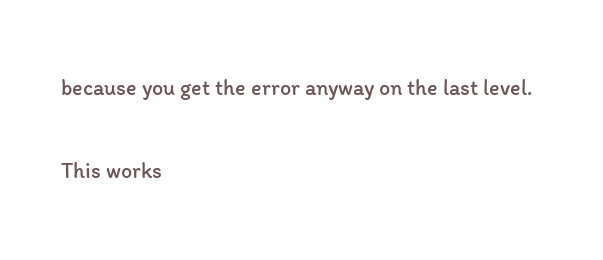because you get the error anyway on the last level.

This works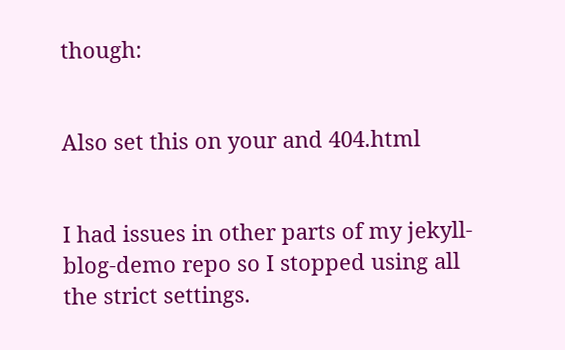though:


Also set this on your and 404.html


I had issues in other parts of my jekyll-blog-demo repo so I stopped using all the strict settings.